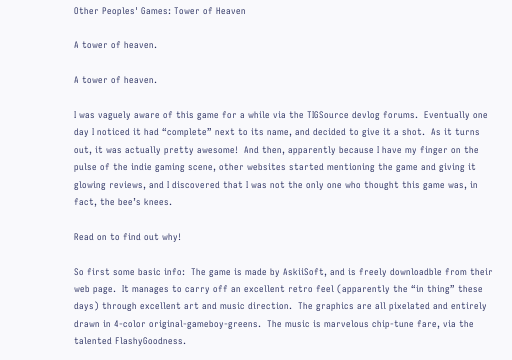Other Peoples' Games: Tower of Heaven

A tower of heaven.

A tower of heaven.

I was vaguely aware of this game for a while via the TIGSource devlog forums.  Eventually one day I noticed it had “complete” next to its name, and decided to give it a shot.  As it turns out, it was actually pretty awesome!  And then, apparently because I have my finger on the pulse of the indie gaming scene, other websites started mentioning the game and giving it glowing reviews, and I discovered that I was not the only one who thought this game was, in fact, the bee’s knees.

Read on to find out why!

So first some basic info:  The game is made by AskiiSoft, and is freely downloadble from their web page.  It manages to carry off an excellent retro feel (apparently the “in thing” these days) through excellent art and music direction.  The graphics are all pixelated and entirely drawn in 4-color original-gameboy-greens.  The music is marvelous chip-tune fare, via the talented FlashyGoodness.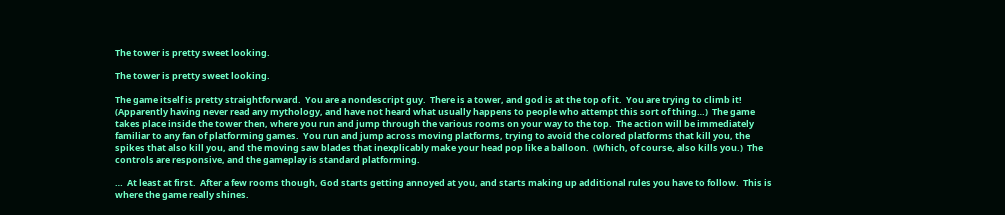The tower is pretty sweet looking.

The tower is pretty sweet looking.

The game itself is pretty straightforward.  You are a nondescript guy.  There is a tower, and god is at the top of it.  You are trying to climb it! (Apparently having never read any mythology, and have not heard what usually happens to people who attempt this sort of thing…)  The game takes place inside the tower then, where you run and jump through the various rooms on your way to the top.  The action will be immediately familiar to any fan of platforming games.  You run and jump across moving platforms, trying to avoid the colored platforms that kill you, the spikes that also kill you, and the moving saw blades that inexplicably make your head pop like a balloon.  (Which, of course, also kills you.)  The controls are responsive, and the gameplay is standard platforming.

…  At least at first.  After a few rooms though, God starts getting annoyed at you, and starts making up additional rules you have to follow.  This is where the game really shines.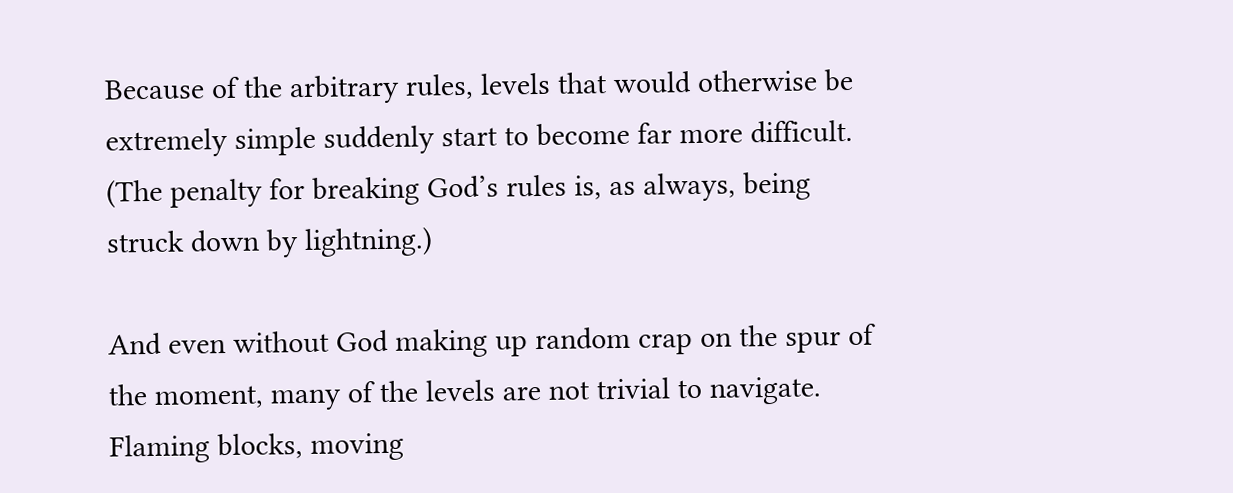Because of the arbitrary rules, levels that would otherwise be extremely simple suddenly start to become far more difficult.  (The penalty for breaking God’s rules is, as always, being struck down by lightning.)

And even without God making up random crap on the spur of the moment, many of the levels are not trivial to navigate.  Flaming blocks, moving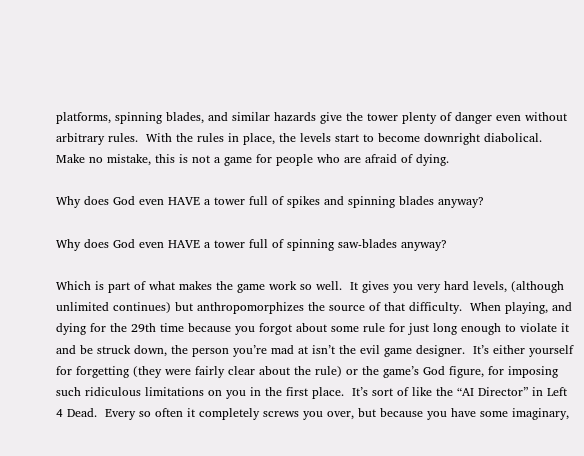platforms, spinning blades, and similar hazards give the tower plenty of danger even without arbitrary rules.  With the rules in place, the levels start to become downright diabolical.  Make no mistake, this is not a game for people who are afraid of dying.

Why does God even HAVE a tower full of spikes and spinning blades anyway?

Why does God even HAVE a tower full of spinning saw-blades anyway?

Which is part of what makes the game work so well.  It gives you very hard levels, (although unlimited continues) but anthropomorphizes the source of that difficulty.  When playing, and dying for the 29th time because you forgot about some rule for just long enough to violate it and be struck down, the person you’re mad at isn’t the evil game designer.  It’s either yourself for forgetting (they were fairly clear about the rule) or the game’s God figure, for imposing such ridiculous limitations on you in the first place.  It’s sort of like the “AI Director” in Left 4 Dead.  Every so often it completely screws you over, but because you have some imaginary,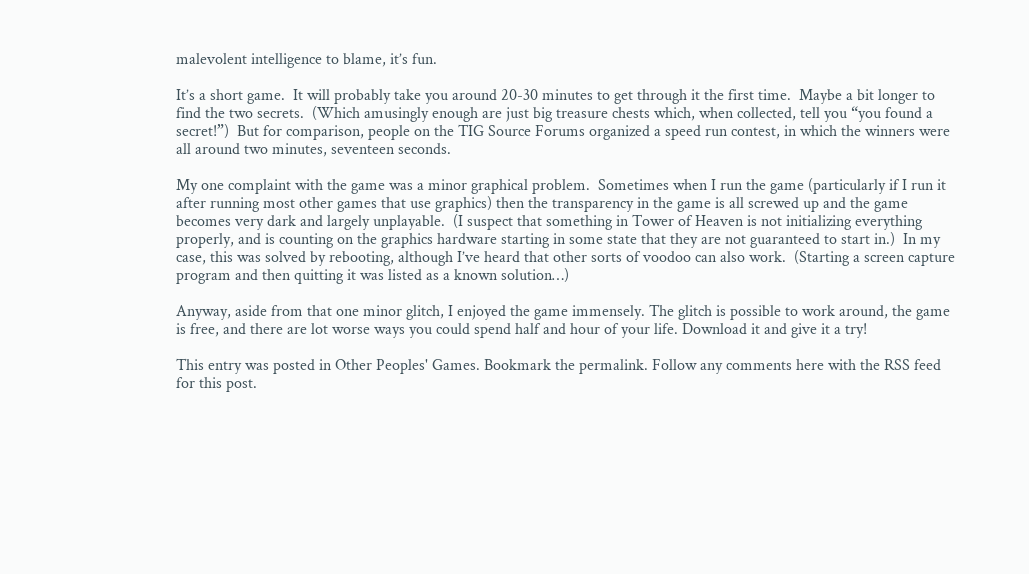malevolent intelligence to blame, it’s fun.

It’s a short game.  It will probably take you around 20-30 minutes to get through it the first time.  Maybe a bit longer to find the two secrets.  (Which amusingly enough are just big treasure chests which, when collected, tell you “you found a secret!”)  But for comparison, people on the TIG Source Forums organized a speed run contest, in which the winners were all around two minutes, seventeen seconds.

My one complaint with the game was a minor graphical problem.  Sometimes when I run the game (particularly if I run it after running most other games that use graphics) then the transparency in the game is all screwed up and the game becomes very dark and largely unplayable.  (I suspect that something in Tower of Heaven is not initializing everything properly, and is counting on the graphics hardware starting in some state that they are not guaranteed to start in.)  In my case, this was solved by rebooting, although I’ve heard that other sorts of voodoo can also work.  (Starting a screen capture program and then quitting it was listed as a known solution…)

Anyway, aside from that one minor glitch, I enjoyed the game immensely. The glitch is possible to work around, the game is free, and there are lot worse ways you could spend half and hour of your life. Download it and give it a try!

This entry was posted in Other Peoples' Games. Bookmark the permalink. Follow any comments here with the RSS feed for this post.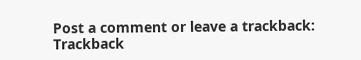Post a comment or leave a trackback: Trackback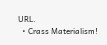URL.
  • Crass Materialism!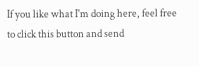If you like what I'm doing here, feel free to click this button and send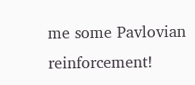me some Pavlovian reinforcement!